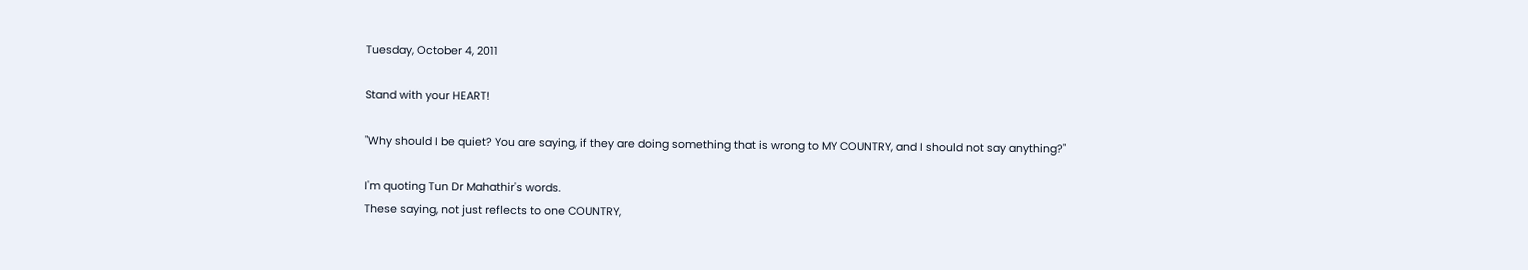Tuesday, October 4, 2011

Stand with your HEART!

"Why should I be quiet? You are saying, if they are doing something that is wrong to MY COUNTRY, and I should not say anything?"

I'm quoting Tun Dr Mahathir's words.
These saying, not just reflects to one COUNTRY,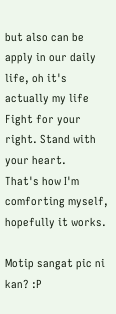but also can be apply in our daily life, oh it's actually my life
Fight for your right. Stand with your heart.
That's how I'm comforting myself, hopefully it works.

Motip sangat pic ni kan? :P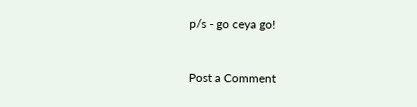p/s - go ceya go!


Post a Comment